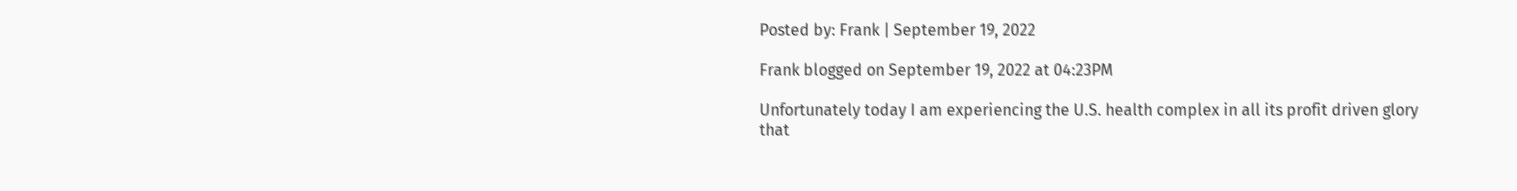Posted by: Frank | September 19, 2022

Frank blogged on September 19, 2022 at 04:23PM

Unfortunately today I am experiencing the U.S. health complex in all its profit driven glory that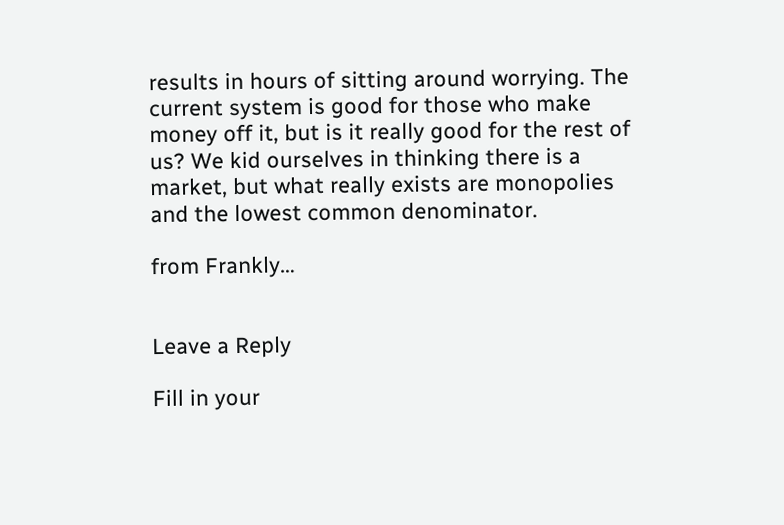results in hours of sitting around worrying. The current system is good for those who make money off it, but is it really good for the rest of us? We kid ourselves in thinking there is a market, but what really exists are monopolies and the lowest common denominator.

from Frankly…


Leave a Reply

Fill in your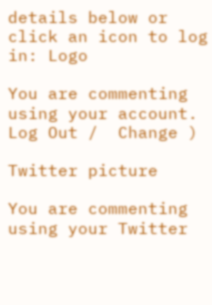details below or click an icon to log in: Logo

You are commenting using your account. Log Out /  Change )

Twitter picture

You are commenting using your Twitter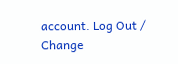account. Log Out /  Change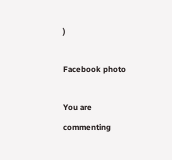)

Facebook photo

You are commenting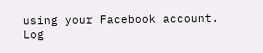using your Facebook account. Log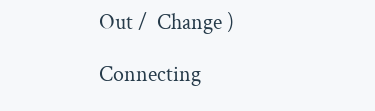Out /  Change )

Connecting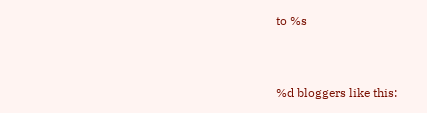to %s


%d bloggers like this: